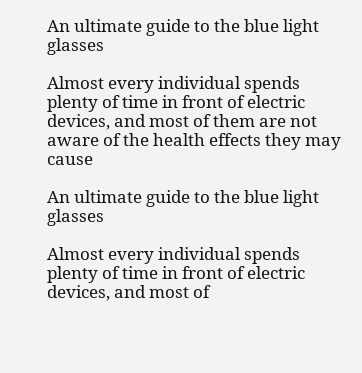An ultimate guide to the blue light glasses

Almost every individual spends plenty of time in front of electric devices, and most of them are not aware of the health effects they may cause

An ultimate guide to the blue light glasses

Almost every individual spends plenty of time in front of electric devices, and most of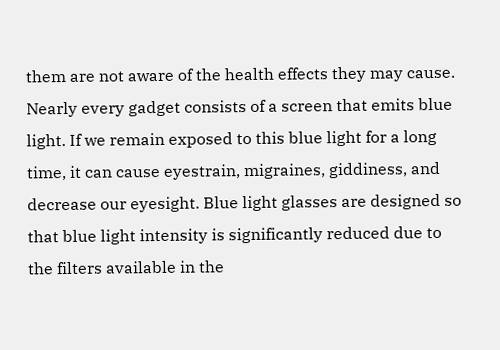them are not aware of the health effects they may cause. Nearly every gadget consists of a screen that emits blue light. If we remain exposed to this blue light for a long time, it can cause eyestrain, migraines, giddiness, and decrease our eyesight. Blue light glasses are designed so that blue light intensity is significantly reduced due to the filters available in the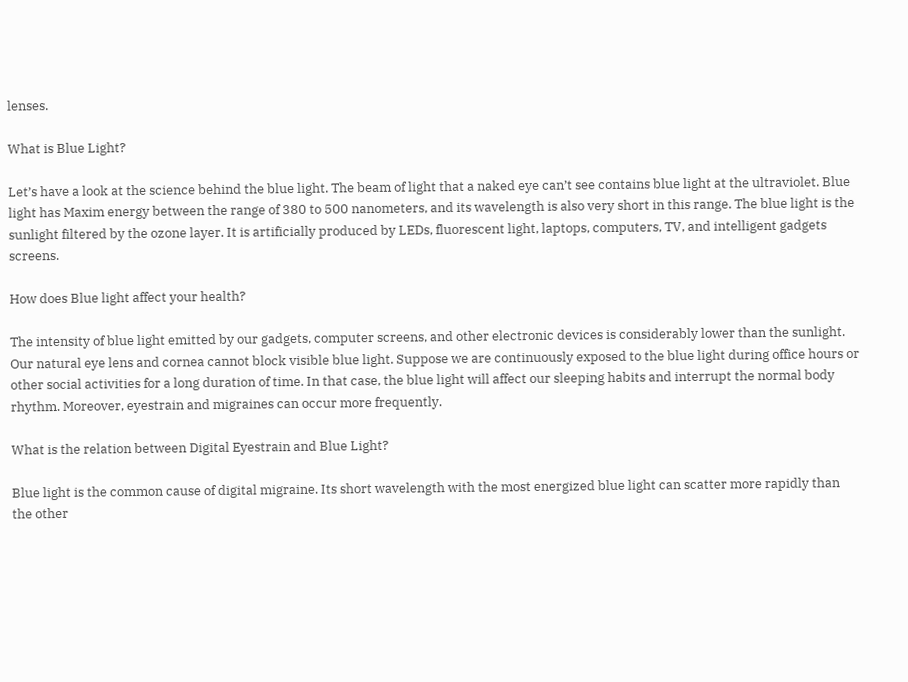lenses.

What is Blue Light?

Let’s have a look at the science behind the blue light. The beam of light that a naked eye can’t see contains blue light at the ultraviolet. Blue light has Maxim energy between the range of 380 to 500 nanometers, and its wavelength is also very short in this range. The blue light is the sunlight filtered by the ozone layer. It is artificially produced by LEDs, fluorescent light, laptops, computers, TV, and intelligent gadgets screens.

How does Blue light affect your health?

The intensity of blue light emitted by our gadgets, computer screens, and other electronic devices is considerably lower than the sunlight. Our natural eye lens and cornea cannot block visible blue light. Suppose we are continuously exposed to the blue light during office hours or other social activities for a long duration of time. In that case, the blue light will affect our sleeping habits and interrupt the normal body rhythm. Moreover, eyestrain and migraines can occur more frequently.

What is the relation between Digital Eyestrain and Blue Light?

Blue light is the common cause of digital migraine. Its short wavelength with the most energized blue light can scatter more rapidly than the other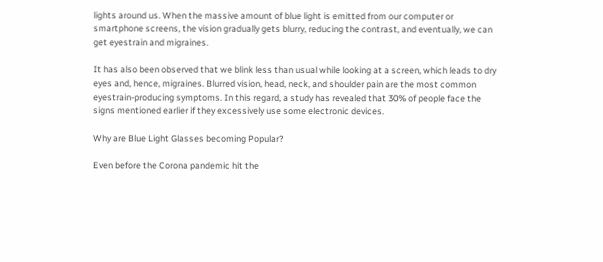lights around us. When the massive amount of blue light is emitted from our computer or smartphone screens, the vision gradually gets blurry, reducing the contrast, and eventually, we can get eyestrain and migraines.

It has also been observed that we blink less than usual while looking at a screen, which leads to dry eyes and, hence, migraines. Blurred vision, head, neck, and shoulder pain are the most common eyestrain-producing symptoms. In this regard, a study has revealed that 30% of people face the signs mentioned earlier if they excessively use some electronic devices.

Why are Blue Light Glasses becoming Popular?

Even before the Corona pandemic hit the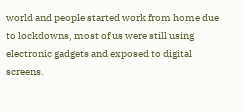world and people started work from home due to lockdowns, most of us were still using electronic gadgets and exposed to digital screens.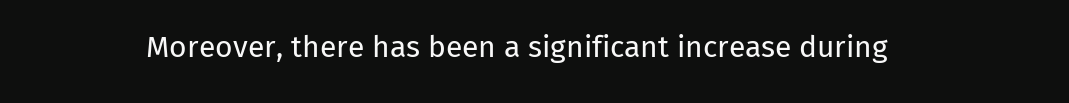Moreover, there has been a significant increase during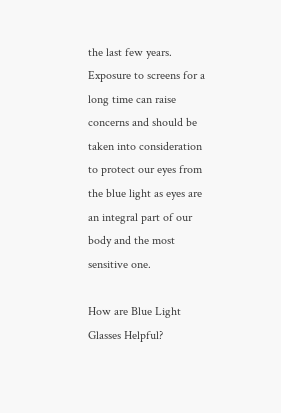the last few years. Exposure to screens for a long time can raise concerns and should be taken into consideration to protect our eyes from the blue light as eyes are an integral part of our body and the most sensitive one.

How are Blue Light Glasses Helpful?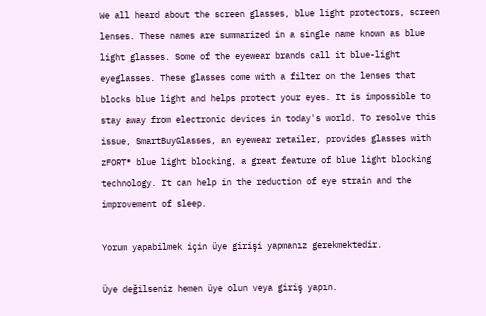We all heard about the screen glasses, blue light protectors, screen lenses. These names are summarized in a single name known as blue light glasses. Some of the eyewear brands call it blue-light eyeglasses. These glasses come with a filter on the lenses that blocks blue light and helps protect your eyes. It is impossible to stay away from electronic devices in today's world. To resolve this issue, SmartBuyGlasses, an eyewear retailer, provides glasses with zFORT® blue light blocking, a great feature of blue light blocking technology. It can help in the reduction of eye strain and the improvement of sleep.

Yorum yapabilmek için üye girişi yapmanız gerekmektedir.

Üye değilseniz hemen üye olun veya giriş yapın.